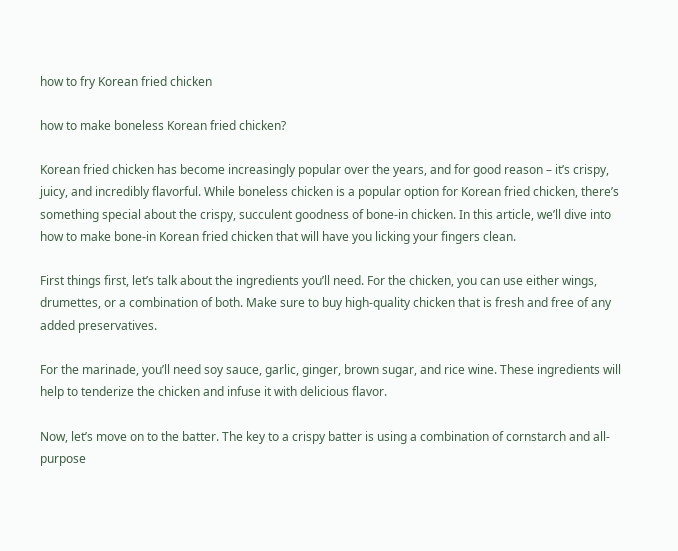how to fry Korean fried chicken

how to make boneless Korean fried chicken?

Korean fried chicken has become increasingly popular over the years, and for good reason – it’s crispy, juicy, and incredibly flavorful. While boneless chicken is a popular option for Korean fried chicken, there’s something special about the crispy, succulent goodness of bone-in chicken. In this article, we’ll dive into how to make bone-in Korean fried chicken that will have you licking your fingers clean.

First things first, let’s talk about the ingredients you’ll need. For the chicken, you can use either wings, drumettes, or a combination of both. Make sure to buy high-quality chicken that is fresh and free of any added preservatives.

For the marinade, you’ll need soy sauce, garlic, ginger, brown sugar, and rice wine. These ingredients will help to tenderize the chicken and infuse it with delicious flavor.

Now, let’s move on to the batter. The key to a crispy batter is using a combination of cornstarch and all-purpose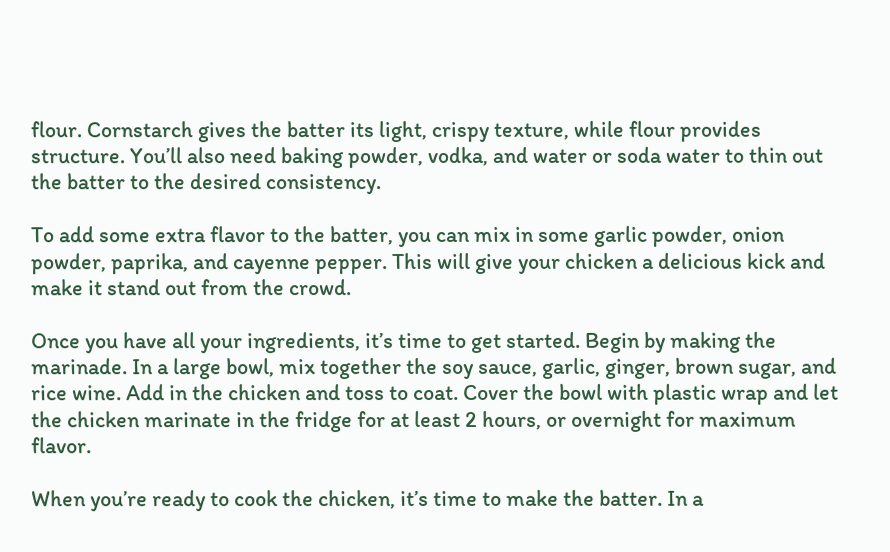flour. Cornstarch gives the batter its light, crispy texture, while flour provides structure. You’ll also need baking powder, vodka, and water or soda water to thin out the batter to the desired consistency.

To add some extra flavor to the batter, you can mix in some garlic powder, onion powder, paprika, and cayenne pepper. This will give your chicken a delicious kick and make it stand out from the crowd.

Once you have all your ingredients, it’s time to get started. Begin by making the marinade. In a large bowl, mix together the soy sauce, garlic, ginger, brown sugar, and rice wine. Add in the chicken and toss to coat. Cover the bowl with plastic wrap and let the chicken marinate in the fridge for at least 2 hours, or overnight for maximum flavor.

When you’re ready to cook the chicken, it’s time to make the batter. In a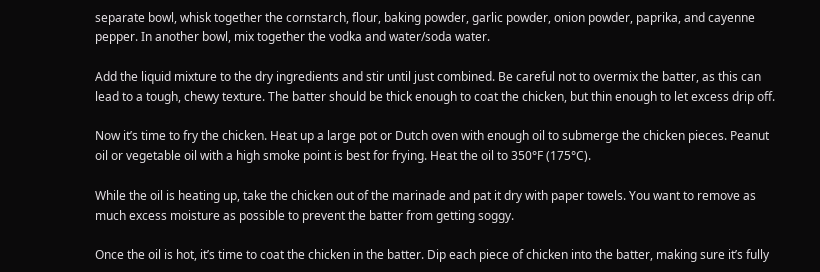separate bowl, whisk together the cornstarch, flour, baking powder, garlic powder, onion powder, paprika, and cayenne pepper. In another bowl, mix together the vodka and water/soda water.

Add the liquid mixture to the dry ingredients and stir until just combined. Be careful not to overmix the batter, as this can lead to a tough, chewy texture. The batter should be thick enough to coat the chicken, but thin enough to let excess drip off.

Now it’s time to fry the chicken. Heat up a large pot or Dutch oven with enough oil to submerge the chicken pieces. Peanut oil or vegetable oil with a high smoke point is best for frying. Heat the oil to 350°F (175°C).

While the oil is heating up, take the chicken out of the marinade and pat it dry with paper towels. You want to remove as much excess moisture as possible to prevent the batter from getting soggy.

Once the oil is hot, it’s time to coat the chicken in the batter. Dip each piece of chicken into the batter, making sure it’s fully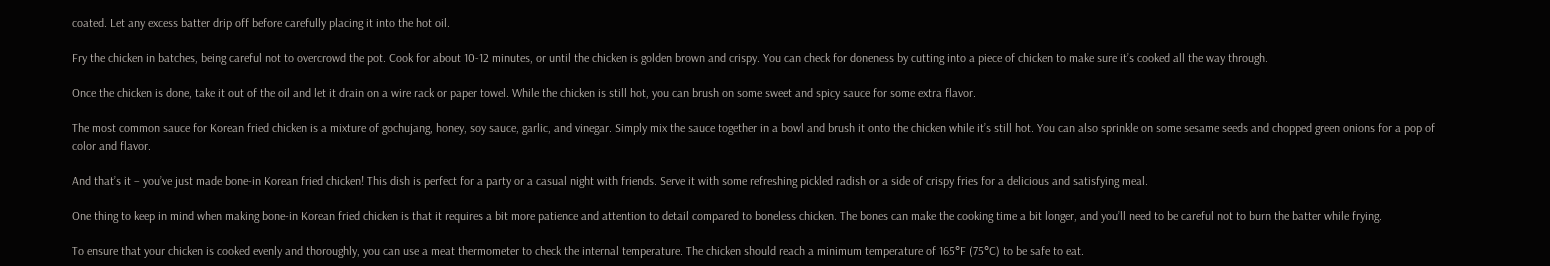coated. Let any excess batter drip off before carefully placing it into the hot oil.

Fry the chicken in batches, being careful not to overcrowd the pot. Cook for about 10-12 minutes, or until the chicken is golden brown and crispy. You can check for doneness by cutting into a piece of chicken to make sure it’s cooked all the way through.

Once the chicken is done, take it out of the oil and let it drain on a wire rack or paper towel. While the chicken is still hot, you can brush on some sweet and spicy sauce for some extra flavor.

The most common sauce for Korean fried chicken is a mixture of gochujang, honey, soy sauce, garlic, and vinegar. Simply mix the sauce together in a bowl and brush it onto the chicken while it’s still hot. You can also sprinkle on some sesame seeds and chopped green onions for a pop of color and flavor.

And that’s it – you’ve just made bone-in Korean fried chicken! This dish is perfect for a party or a casual night with friends. Serve it with some refreshing pickled radish or a side of crispy fries for a delicious and satisfying meal.

One thing to keep in mind when making bone-in Korean fried chicken is that it requires a bit more patience and attention to detail compared to boneless chicken. The bones can make the cooking time a bit longer, and you’ll need to be careful not to burn the batter while frying.

To ensure that your chicken is cooked evenly and thoroughly, you can use a meat thermometer to check the internal temperature. The chicken should reach a minimum temperature of 165°F (75°C) to be safe to eat.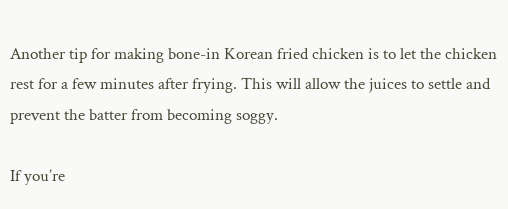Another tip for making bone-in Korean fried chicken is to let the chicken rest for a few minutes after frying. This will allow the juices to settle and prevent the batter from becoming soggy.

If you’re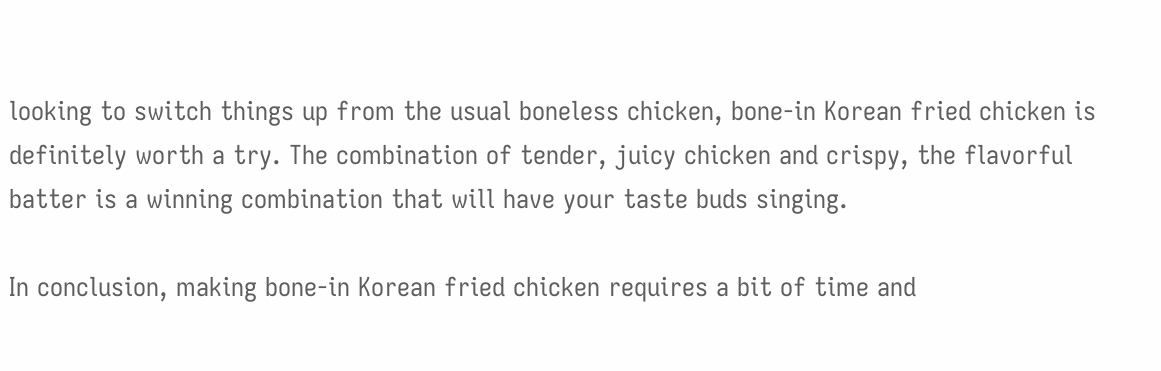looking to switch things up from the usual boneless chicken, bone-in Korean fried chicken is definitely worth a try. The combination of tender, juicy chicken and crispy, the flavorful batter is a winning combination that will have your taste buds singing.

In conclusion, making bone-in Korean fried chicken requires a bit of time and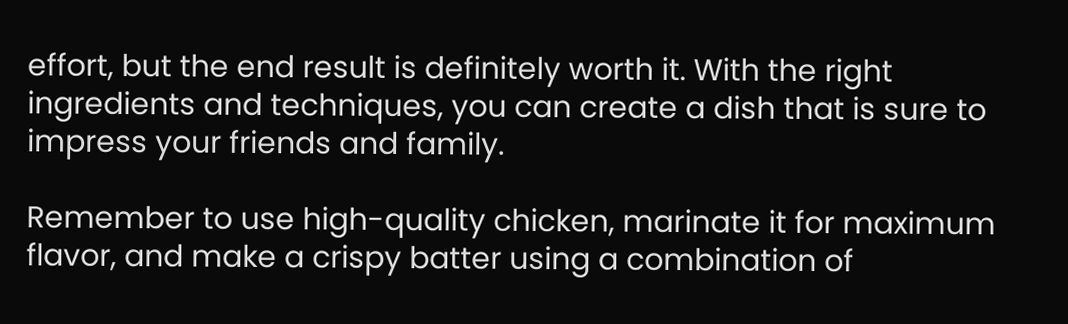effort, but the end result is definitely worth it. With the right ingredients and techniques, you can create a dish that is sure to impress your friends and family.

Remember to use high-quality chicken, marinate it for maximum flavor, and make a crispy batter using a combination of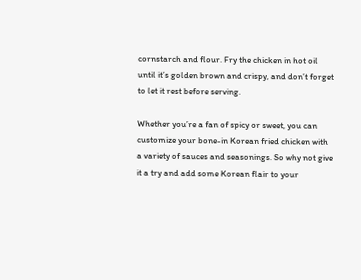cornstarch and flour. Fry the chicken in hot oil until it’s golden brown and crispy, and don’t forget to let it rest before serving.

Whether you’re a fan of spicy or sweet, you can customize your bone-in Korean fried chicken with a variety of sauces and seasonings. So why not give it a try and add some Korean flair to your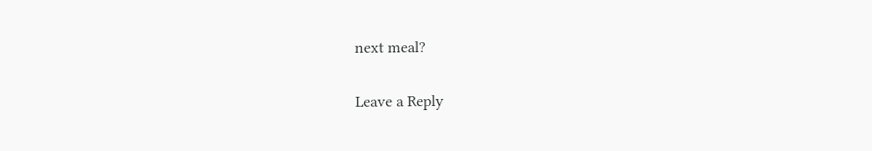next meal?

Leave a Reply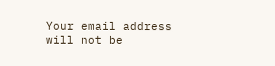Your email address will not be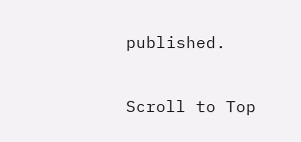published.

Scroll to Top